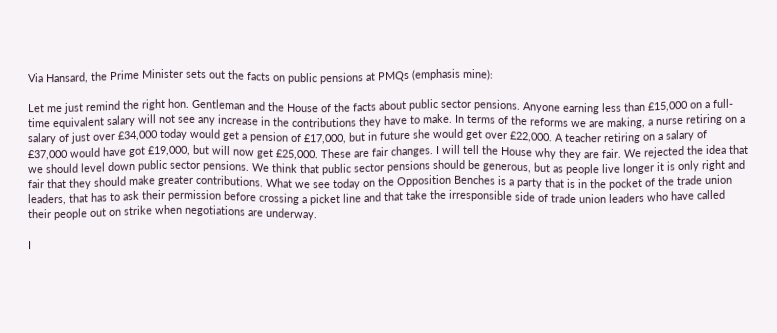Via Hansard, the Prime Minister sets out the facts on public pensions at PMQs (emphasis mine):

Let me just remind the right hon. Gentleman and the House of the facts about public sector pensions. Anyone earning less than £15,000 on a full-time equivalent salary will not see any increase in the contributions they have to make. In terms of the reforms we are making, a nurse retiring on a salary of just over £34,000 today would get a pension of £17,000, but in future she would get over £22,000. A teacher retiring on a salary of £37,000 would have got £19,000, but will now get £25,000. These are fair changes. I will tell the House why they are fair. We rejected the idea that we should level down public sector pensions. We think that public sector pensions should be generous, but as people live longer it is only right and fair that they should make greater contributions. What we see today on the Opposition Benches is a party that is in the pocket of the trade union leaders, that has to ask their permission before crossing a picket line and that take the irresponsible side of trade union leaders who have called their people out on strike when negotiations are underway.

I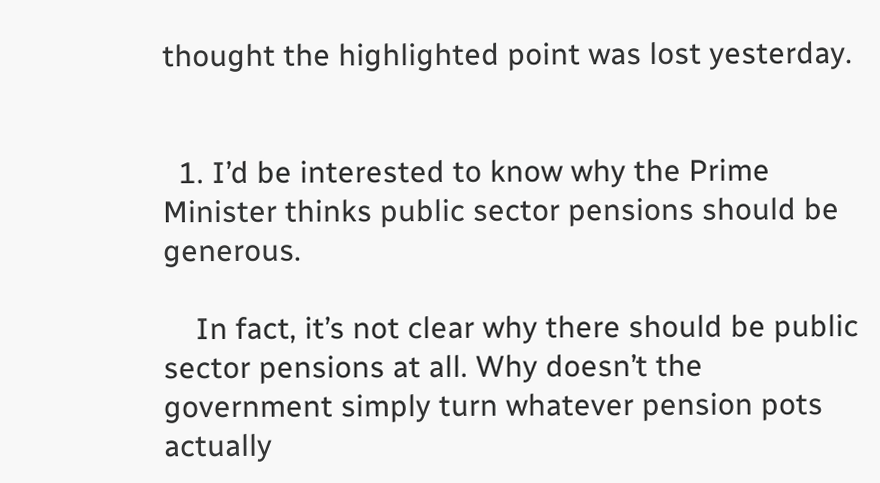thought the highlighted point was lost yesterday.


  1. I’d be interested to know why the Prime Minister thinks public sector pensions should be generous.

    In fact, it’s not clear why there should be public sector pensions at all. Why doesn’t the government simply turn whatever pension pots actually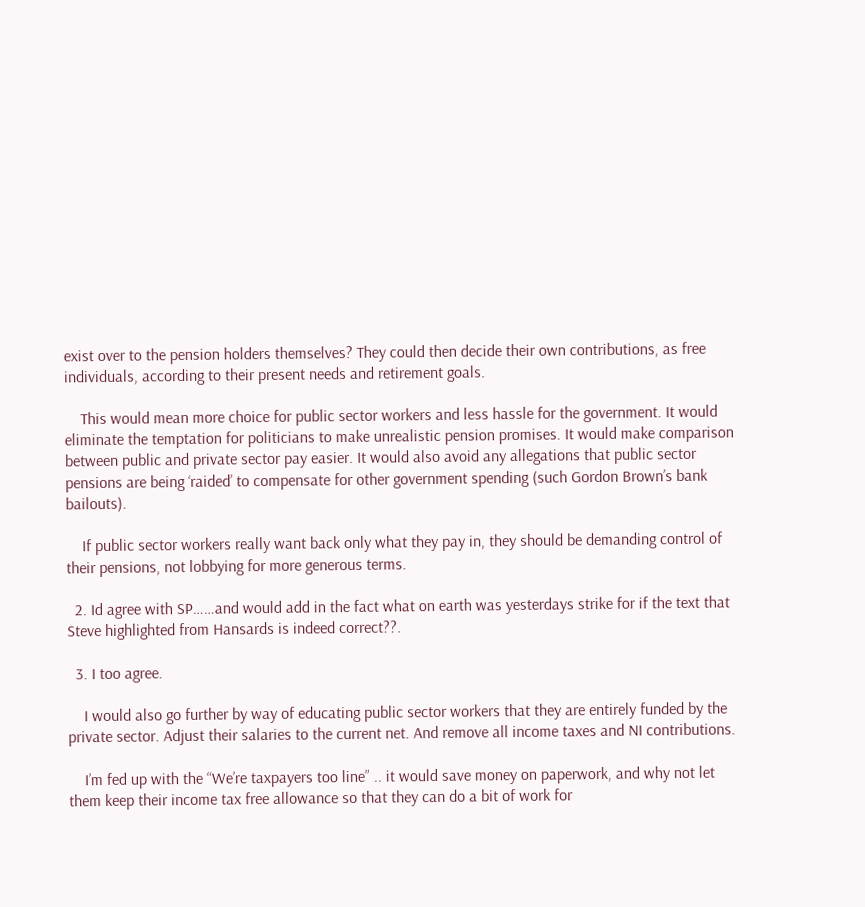exist over to the pension holders themselves? They could then decide their own contributions, as free individuals, according to their present needs and retirement goals.

    This would mean more choice for public sector workers and less hassle for the government. It would eliminate the temptation for politicians to make unrealistic pension promises. It would make comparison between public and private sector pay easier. It would also avoid any allegations that public sector pensions are being ‘raided’ to compensate for other government spending (such Gordon Brown’s bank bailouts).

    If public sector workers really want back only what they pay in, they should be demanding control of their pensions, not lobbying for more generous terms.

  2. Id agree with SP……and would add in the fact what on earth was yesterdays strike for if the text that Steve highlighted from Hansards is indeed correct??.

  3. I too agree.

    I would also go further by way of educating public sector workers that they are entirely funded by the private sector. Adjust their salaries to the current net. And remove all income taxes and NI contributions.

    I’m fed up with the “We’re taxpayers too line” .. it would save money on paperwork, and why not let them keep their income tax free allowance so that they can do a bit of work for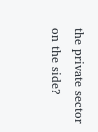the private sector on the side?